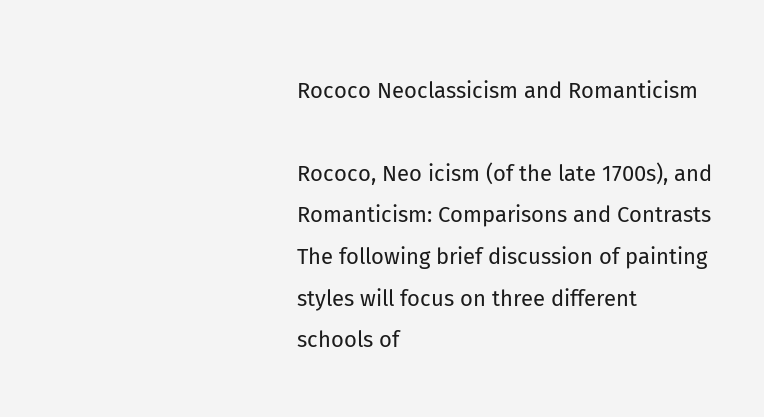Rococo Neoclassicism and Romanticism

Rococo, Neo icism (of the late 1700s), and Romanticism: Comparisons and Contrasts The following brief discussion of painting styles will focus on three different schools of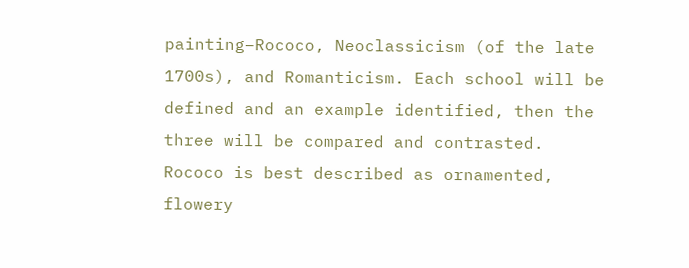painting–Rococo, Neoclassicism (of the late 1700s), and Romanticism. Each school will be defined and an example identified, then the three will be compared and contrasted.
Rococo is best described as ornamented, flowery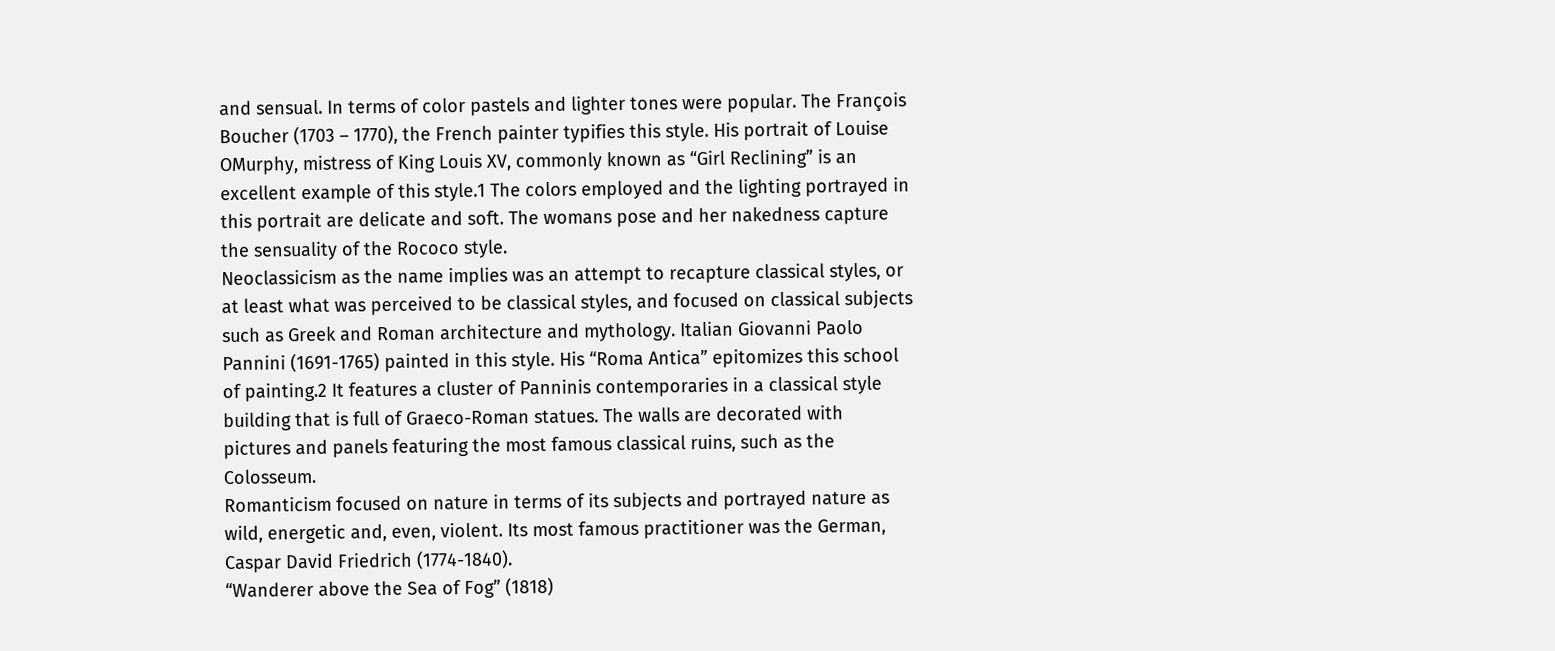and sensual. In terms of color pastels and lighter tones were popular. The François Boucher (1703 – 1770), the French painter typifies this style. His portrait of Louise OMurphy, mistress of King Louis XV, commonly known as “Girl Reclining” is an excellent example of this style.1 The colors employed and the lighting portrayed in this portrait are delicate and soft. The womans pose and her nakedness capture the sensuality of the Rococo style.
Neoclassicism as the name implies was an attempt to recapture classical styles, or at least what was perceived to be classical styles, and focused on classical subjects such as Greek and Roman architecture and mythology. Italian Giovanni Paolo Pannini (1691-1765) painted in this style. His “Roma Antica” epitomizes this school of painting.2 It features a cluster of Panninis contemporaries in a classical style building that is full of Graeco-Roman statues. The walls are decorated with pictures and panels featuring the most famous classical ruins, such as the Colosseum.
Romanticism focused on nature in terms of its subjects and portrayed nature as wild, energetic and, even, violent. Its most famous practitioner was the German, Caspar David Friedrich (1774-1840).
“Wanderer above the Sea of Fog” (1818)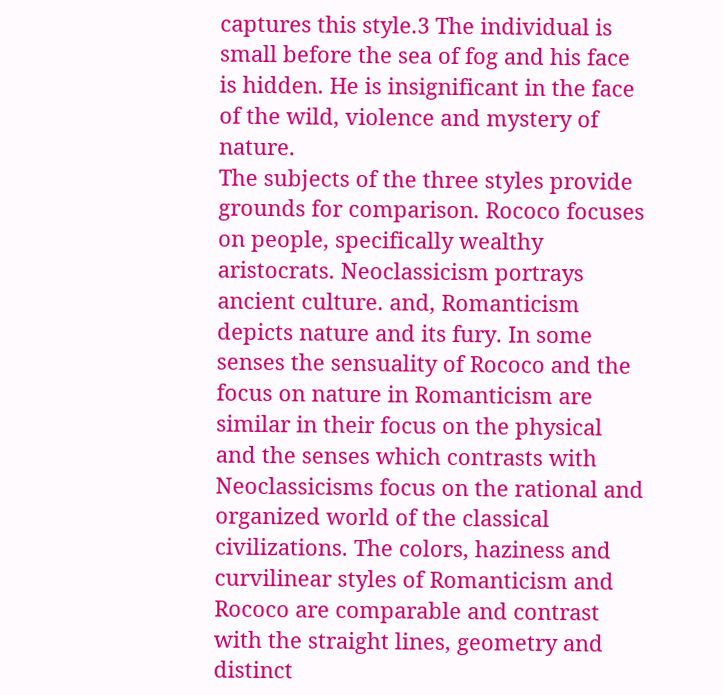captures this style.3 The individual is small before the sea of fog and his face is hidden. He is insignificant in the face of the wild, violence and mystery of nature.
The subjects of the three styles provide grounds for comparison. Rococo focuses on people, specifically wealthy aristocrats. Neoclassicism portrays ancient culture. and, Romanticism depicts nature and its fury. In some senses the sensuality of Rococo and the focus on nature in Romanticism are similar in their focus on the physical and the senses which contrasts with Neoclassicisms focus on the rational and organized world of the classical civilizations. The colors, haziness and curvilinear styles of Romanticism and Rococo are comparable and contrast with the straight lines, geometry and distinct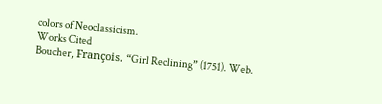colors of Neoclassicism.
Works Cited
Boucher, François. “Girl Reclining” (1751). Web.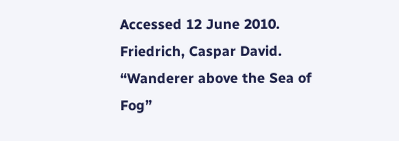Accessed 12 June 2010.
Friedrich, Caspar David. “Wanderer above the Sea of Fog”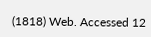(1818) Web. Accessed 12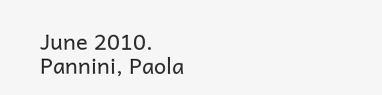June 2010.
Pannini, Paola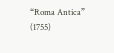“Roma Antica” (1755)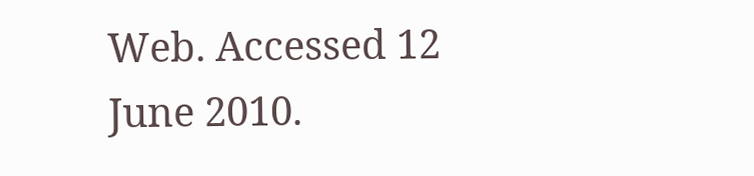Web. Accessed 12 June 2010.